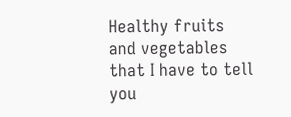Healthy fruits and vegetables that I have to tell you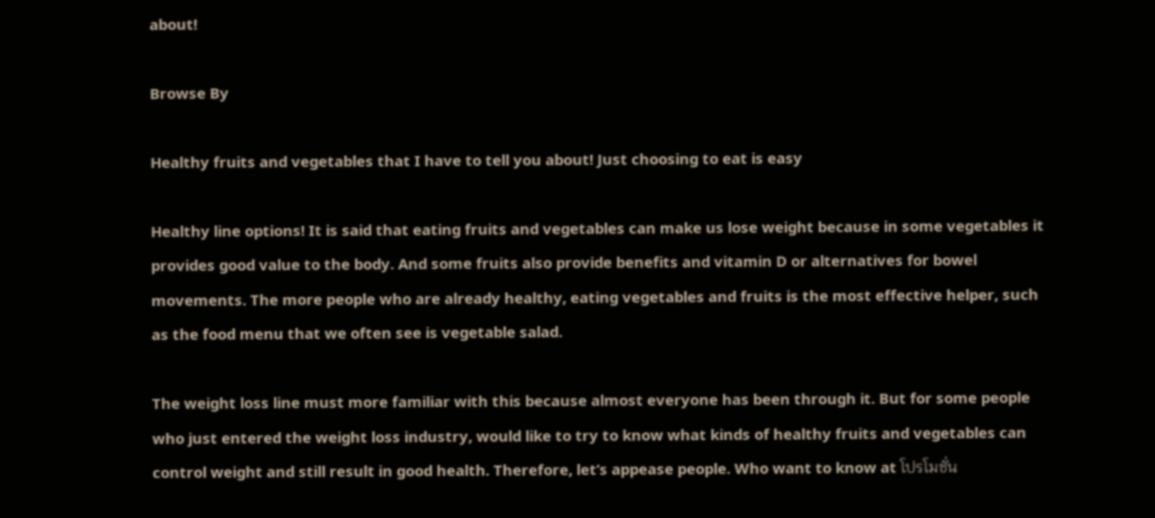about!

Browse By

Healthy fruits and vegetables that I have to tell you about! Just choosing to eat is easy

Healthy line options! It is said that eating fruits and vegetables can make us lose weight because in some vegetables it provides good value to the body. And some fruits also provide benefits and vitamin D or alternatives for bowel movements. The more people who are already healthy, eating vegetables and fruits is the most effective helper, such as the food menu that we often see is vegetable salad.

The weight loss line must more familiar with this because almost everyone has been through it. But for some people who just entered the weight loss industry, would like to try to know what kinds of healthy fruits and vegetables can control weight and still result in good health. Therefore, let’s appease people. Who want to know at โปรโมชั่น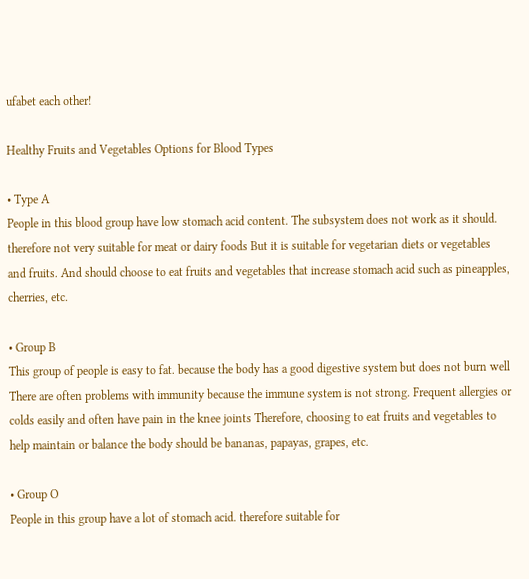ufabet each other!

Healthy Fruits and Vegetables Options for Blood Types

• Type A
People in this blood group have low stomach acid content. The subsystem does not work as it should. therefore not very suitable for meat or dairy foods But it is suitable for vegetarian diets or vegetables and fruits. And should choose to eat fruits and vegetables that increase stomach acid such as pineapples, cherries, etc.

• Group B
This group of people is easy to fat. because the body has a good digestive system but does not burn well There are often problems with immunity because the immune system is not strong. Frequent allergies or colds easily and often have pain in the knee joints Therefore, choosing to eat fruits and vegetables to help maintain or balance the body should be bananas, papayas, grapes, etc.

• Group O
People in this group have a lot of stomach acid. therefore suitable for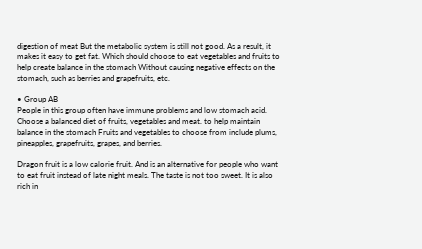digestion of meat But the metabolic system is still not good. As a result, it makes it easy to get fat. Which should choose to eat vegetables and fruits to help create balance in the stomach Without causing negative effects on the stomach, such as berries and grapefruits, etc.

• Group AB
People in this group often have immune problems and low stomach acid. Choose a balanced diet of fruits, vegetables and meat. to help maintain balance in the stomach Fruits and vegetables to choose from include plums, pineapples, grapefruits, grapes, and berries.

Dragon fruit is a low calorie fruit. And is an alternative for people who want to eat fruit instead of late night meals. The taste is not too sweet. It is also rich in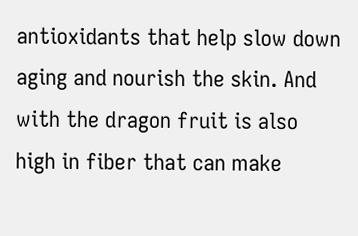antioxidants that help slow down aging and nourish the skin. And with the dragon fruit is also high in fiber that can make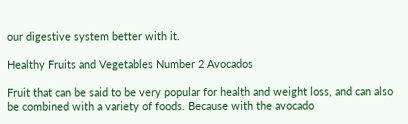our digestive system better with it.

Healthy Fruits and Vegetables Number 2 Avocados

Fruit that can be said to be very popular for health and weight loss, and can also be combined with a variety of foods. Because with the avocado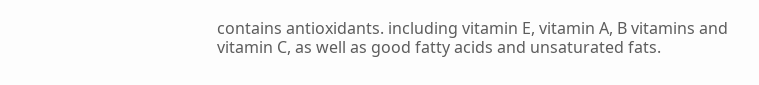contains antioxidants. including vitamin E, vitamin A, B vitamins and vitamin C, as well as good fatty acids and unsaturated fats.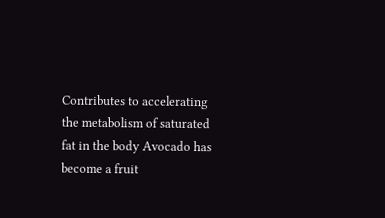Contributes to accelerating the metabolism of saturated fat in the body Avocado has become a fruit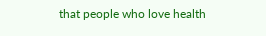that people who love health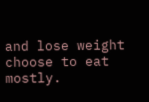and lose weight choose to eat mostly.